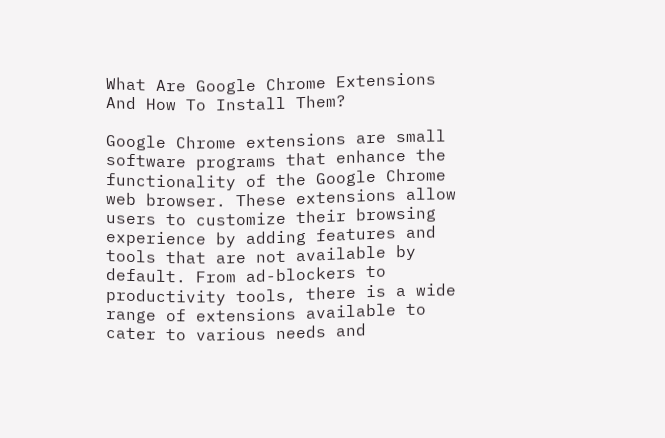What Are Google Chrome Extensions And How To Install Them?

Google Chrome extensions are small software programs that enhance the functionality of the Google Chrome web browser. These extensions allow users to customize their browsing experience by adding features and tools that are not available by default. From ad-blockers to productivity tools, there is a wide range of extensions available to cater to various needs and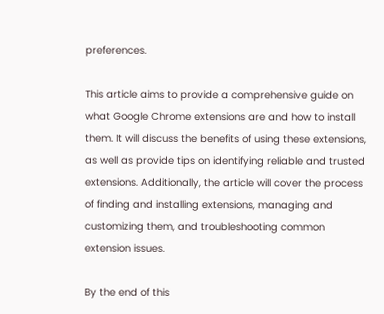preferences.

This article aims to provide a comprehensive guide on what Google Chrome extensions are and how to install them. It will discuss the benefits of using these extensions, as well as provide tips on identifying reliable and trusted extensions. Additionally, the article will cover the process of finding and installing extensions, managing and customizing them, and troubleshooting common extension issues.

By the end of this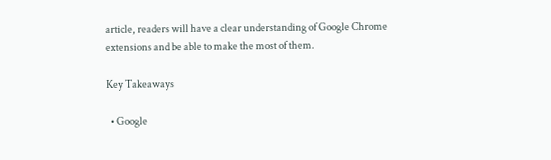article, readers will have a clear understanding of Google Chrome extensions and be able to make the most of them.

Key Takeaways

  • Google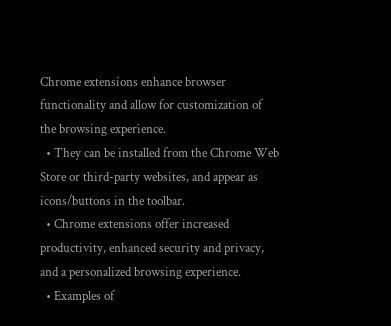Chrome extensions enhance browser functionality and allow for customization of the browsing experience.
  • They can be installed from the Chrome Web Store or third-party websites, and appear as icons/buttons in the toolbar.
  • Chrome extensions offer increased productivity, enhanced security and privacy, and a personalized browsing experience.
  • Examples of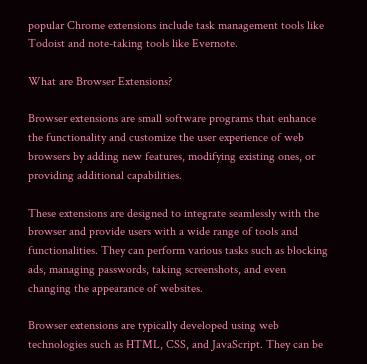popular Chrome extensions include task management tools like Todoist and note-taking tools like Evernote.

What are Browser Extensions?

Browser extensions are small software programs that enhance the functionality and customize the user experience of web browsers by adding new features, modifying existing ones, or providing additional capabilities.

These extensions are designed to integrate seamlessly with the browser and provide users with a wide range of tools and functionalities. They can perform various tasks such as blocking ads, managing passwords, taking screenshots, and even changing the appearance of websites.

Browser extensions are typically developed using web technologies such as HTML, CSS, and JavaScript. They can be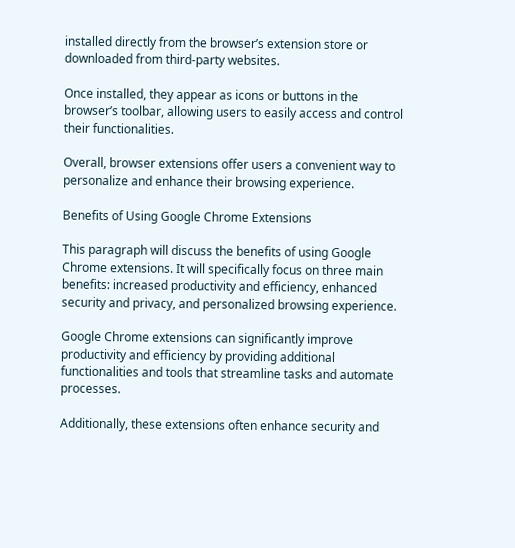installed directly from the browser’s extension store or downloaded from third-party websites.

Once installed, they appear as icons or buttons in the browser’s toolbar, allowing users to easily access and control their functionalities.

Overall, browser extensions offer users a convenient way to personalize and enhance their browsing experience.

Benefits of Using Google Chrome Extensions

This paragraph will discuss the benefits of using Google Chrome extensions. It will specifically focus on three main benefits: increased productivity and efficiency, enhanced security and privacy, and personalized browsing experience.

Google Chrome extensions can significantly improve productivity and efficiency by providing additional functionalities and tools that streamline tasks and automate processes.

Additionally, these extensions often enhance security and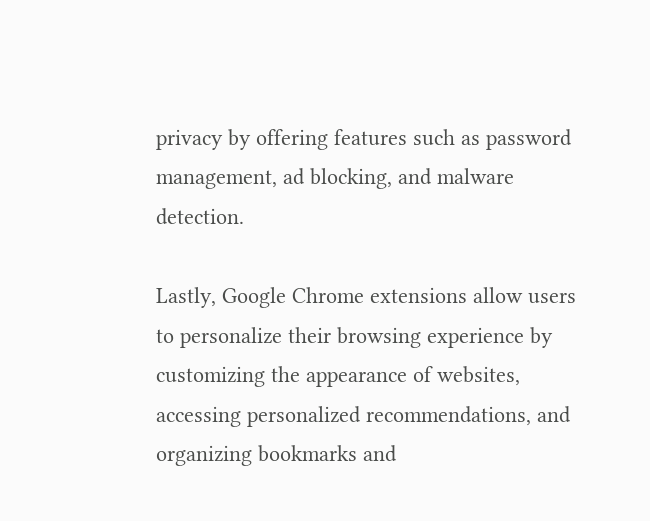privacy by offering features such as password management, ad blocking, and malware detection.

Lastly, Google Chrome extensions allow users to personalize their browsing experience by customizing the appearance of websites, accessing personalized recommendations, and organizing bookmarks and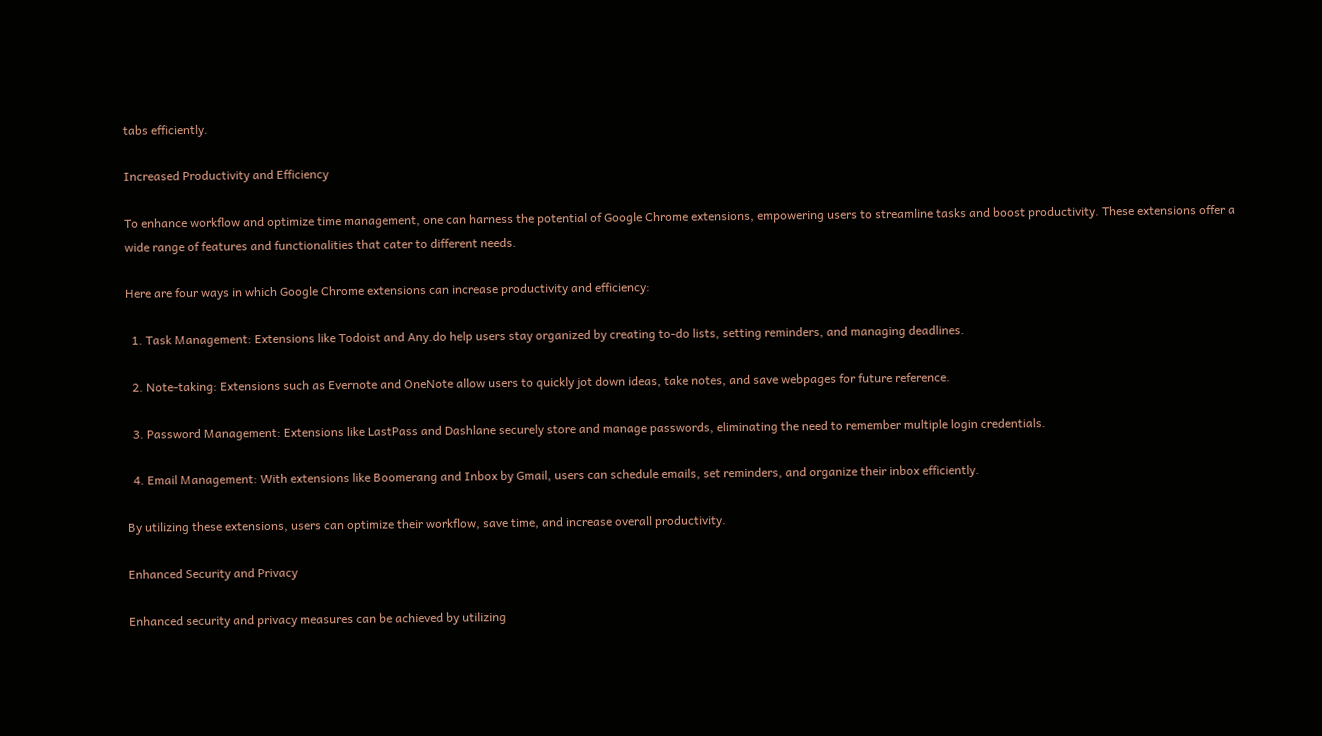tabs efficiently.

Increased Productivity and Efficiency

To enhance workflow and optimize time management, one can harness the potential of Google Chrome extensions, empowering users to streamline tasks and boost productivity. These extensions offer a wide range of features and functionalities that cater to different needs.

Here are four ways in which Google Chrome extensions can increase productivity and efficiency:

  1. Task Management: Extensions like Todoist and Any.do help users stay organized by creating to-do lists, setting reminders, and managing deadlines.

  2. Note-taking: Extensions such as Evernote and OneNote allow users to quickly jot down ideas, take notes, and save webpages for future reference.

  3. Password Management: Extensions like LastPass and Dashlane securely store and manage passwords, eliminating the need to remember multiple login credentials.

  4. Email Management: With extensions like Boomerang and Inbox by Gmail, users can schedule emails, set reminders, and organize their inbox efficiently.

By utilizing these extensions, users can optimize their workflow, save time, and increase overall productivity.

Enhanced Security and Privacy

Enhanced security and privacy measures can be achieved by utilizing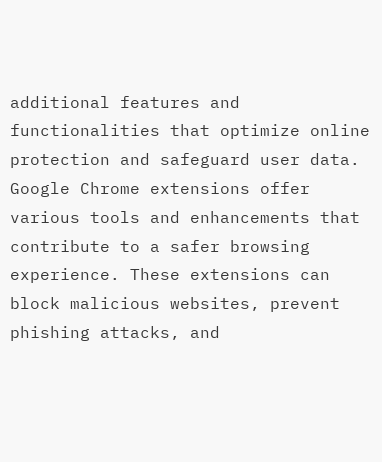additional features and functionalities that optimize online protection and safeguard user data. Google Chrome extensions offer various tools and enhancements that contribute to a safer browsing experience. These extensions can block malicious websites, prevent phishing attacks, and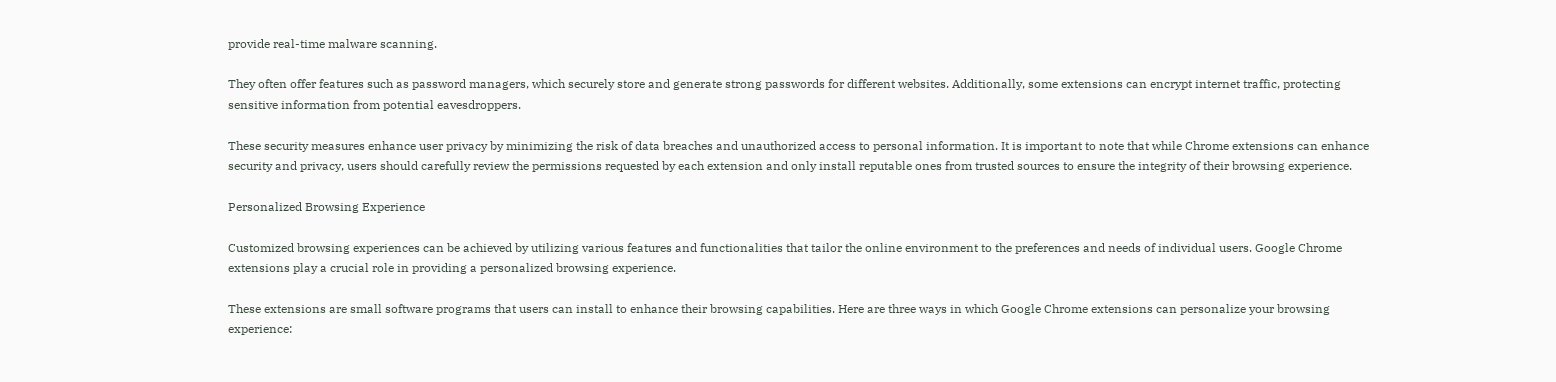provide real-time malware scanning.

They often offer features such as password managers, which securely store and generate strong passwords for different websites. Additionally, some extensions can encrypt internet traffic, protecting sensitive information from potential eavesdroppers.

These security measures enhance user privacy by minimizing the risk of data breaches and unauthorized access to personal information. It is important to note that while Chrome extensions can enhance security and privacy, users should carefully review the permissions requested by each extension and only install reputable ones from trusted sources to ensure the integrity of their browsing experience.

Personalized Browsing Experience

Customized browsing experiences can be achieved by utilizing various features and functionalities that tailor the online environment to the preferences and needs of individual users. Google Chrome extensions play a crucial role in providing a personalized browsing experience.

These extensions are small software programs that users can install to enhance their browsing capabilities. Here are three ways in which Google Chrome extensions can personalize your browsing experience: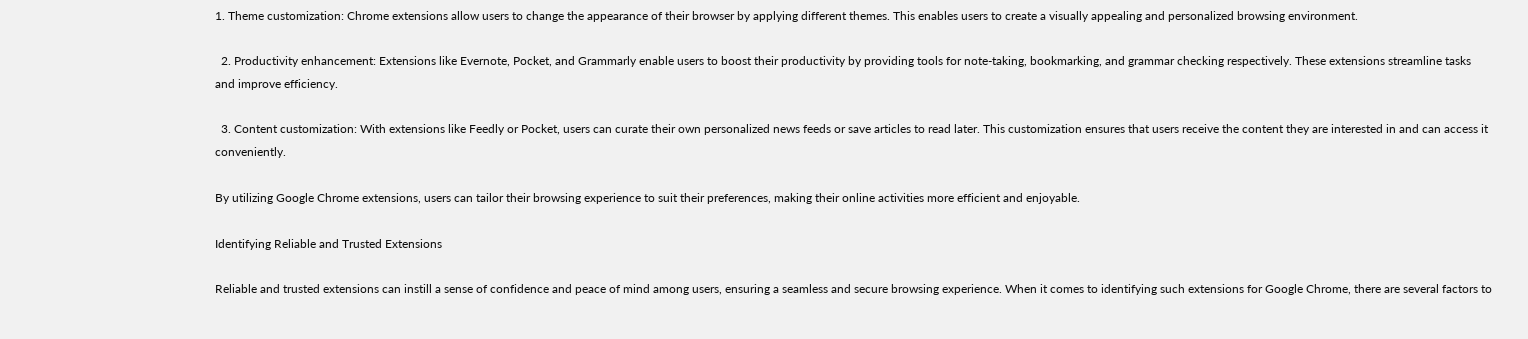1. Theme customization: Chrome extensions allow users to change the appearance of their browser by applying different themes. This enables users to create a visually appealing and personalized browsing environment.

  2. Productivity enhancement: Extensions like Evernote, Pocket, and Grammarly enable users to boost their productivity by providing tools for note-taking, bookmarking, and grammar checking respectively. These extensions streamline tasks and improve efficiency.

  3. Content customization: With extensions like Feedly or Pocket, users can curate their own personalized news feeds or save articles to read later. This customization ensures that users receive the content they are interested in and can access it conveniently.

By utilizing Google Chrome extensions, users can tailor their browsing experience to suit their preferences, making their online activities more efficient and enjoyable.

Identifying Reliable and Trusted Extensions

Reliable and trusted extensions can instill a sense of confidence and peace of mind among users, ensuring a seamless and secure browsing experience. When it comes to identifying such extensions for Google Chrome, there are several factors to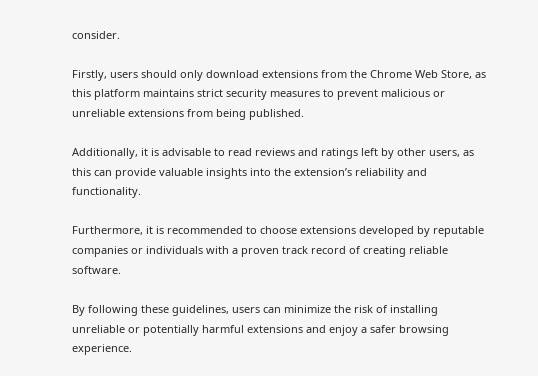consider.

Firstly, users should only download extensions from the Chrome Web Store, as this platform maintains strict security measures to prevent malicious or unreliable extensions from being published.

Additionally, it is advisable to read reviews and ratings left by other users, as this can provide valuable insights into the extension’s reliability and functionality.

Furthermore, it is recommended to choose extensions developed by reputable companies or individuals with a proven track record of creating reliable software.

By following these guidelines, users can minimize the risk of installing unreliable or potentially harmful extensions and enjoy a safer browsing experience.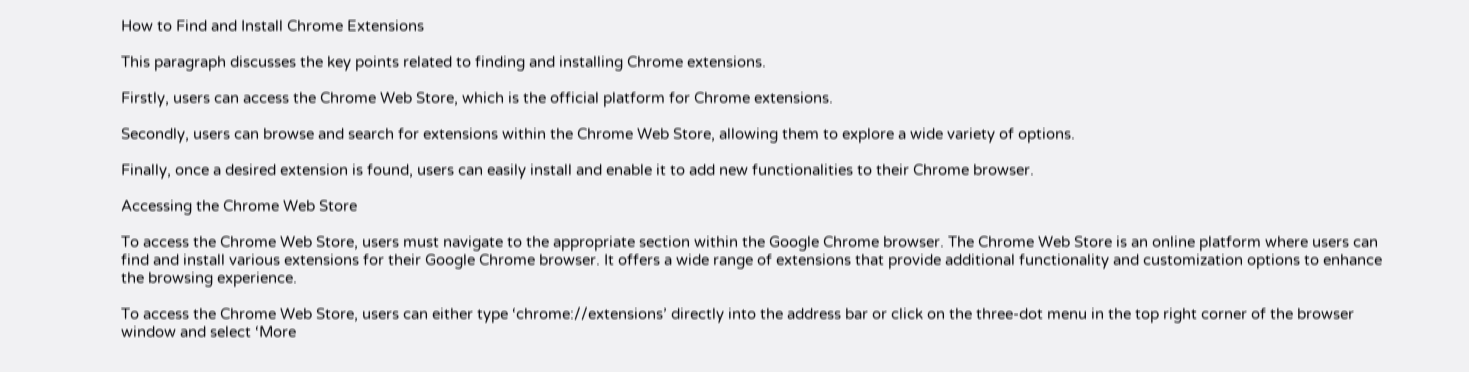How to Find and Install Chrome Extensions

This paragraph discusses the key points related to finding and installing Chrome extensions.

Firstly, users can access the Chrome Web Store, which is the official platform for Chrome extensions.

Secondly, users can browse and search for extensions within the Chrome Web Store, allowing them to explore a wide variety of options.

Finally, once a desired extension is found, users can easily install and enable it to add new functionalities to their Chrome browser.

Accessing the Chrome Web Store

To access the Chrome Web Store, users must navigate to the appropriate section within the Google Chrome browser. The Chrome Web Store is an online platform where users can find and install various extensions for their Google Chrome browser. It offers a wide range of extensions that provide additional functionality and customization options to enhance the browsing experience.

To access the Chrome Web Store, users can either type ‘chrome://extensions’ directly into the address bar or click on the three-dot menu in the top right corner of the browser window and select ‘More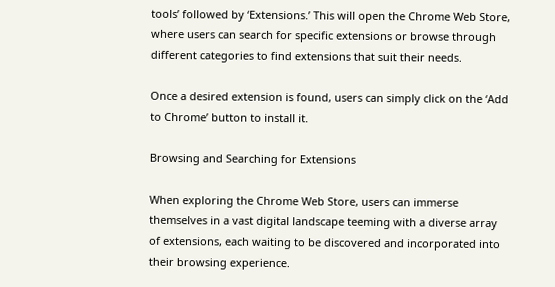tools’ followed by ‘Extensions.’ This will open the Chrome Web Store, where users can search for specific extensions or browse through different categories to find extensions that suit their needs.

Once a desired extension is found, users can simply click on the ‘Add to Chrome’ button to install it.

Browsing and Searching for Extensions

When exploring the Chrome Web Store, users can immerse themselves in a vast digital landscape teeming with a diverse array of extensions, each waiting to be discovered and incorporated into their browsing experience.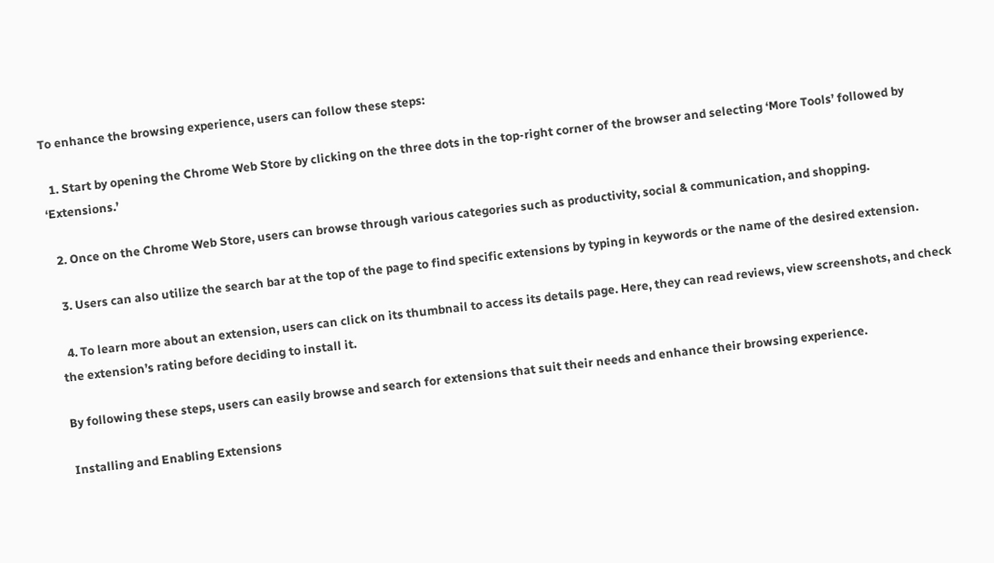To enhance the browsing experience, users can follow these steps:

  1. Start by opening the Chrome Web Store by clicking on the three dots in the top-right corner of the browser and selecting ‘More Tools’ followed by ‘Extensions.’

  2. Once on the Chrome Web Store, users can browse through various categories such as productivity, social & communication, and shopping.

  3. Users can also utilize the search bar at the top of the page to find specific extensions by typing in keywords or the name of the desired extension.

  4. To learn more about an extension, users can click on its thumbnail to access its details page. Here, they can read reviews, view screenshots, and check the extension’s rating before deciding to install it.

By following these steps, users can easily browse and search for extensions that suit their needs and enhance their browsing experience.

Installing and Enabling Extensions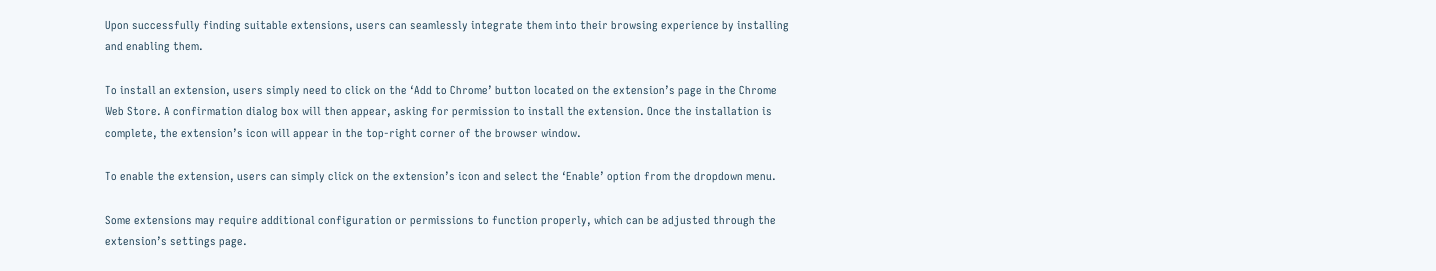Upon successfully finding suitable extensions, users can seamlessly integrate them into their browsing experience by installing and enabling them.

To install an extension, users simply need to click on the ‘Add to Chrome’ button located on the extension’s page in the Chrome Web Store. A confirmation dialog box will then appear, asking for permission to install the extension. Once the installation is complete, the extension’s icon will appear in the top-right corner of the browser window.

To enable the extension, users can simply click on the extension’s icon and select the ‘Enable’ option from the dropdown menu.

Some extensions may require additional configuration or permissions to function properly, which can be adjusted through the extension’s settings page.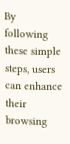By following these simple steps, users can enhance their browsing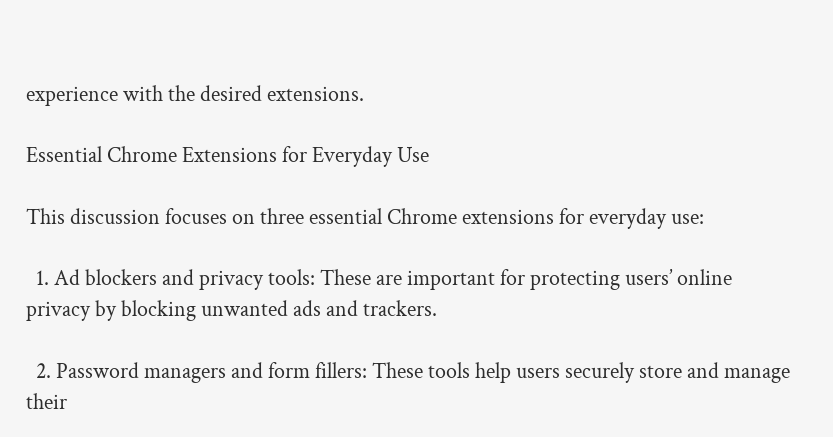experience with the desired extensions.

Essential Chrome Extensions for Everyday Use

This discussion focuses on three essential Chrome extensions for everyday use:

  1. Ad blockers and privacy tools: These are important for protecting users’ online privacy by blocking unwanted ads and trackers.

  2. Password managers and form fillers: These tools help users securely store and manage their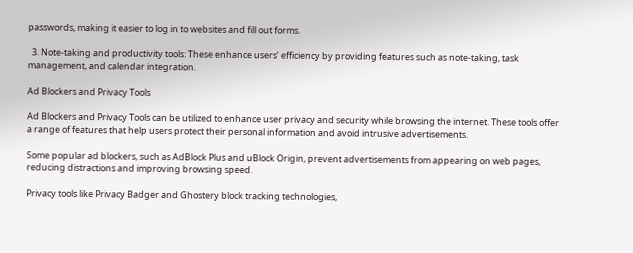passwords, making it easier to log in to websites and fill out forms.

  3. Note-taking and productivity tools: These enhance users’ efficiency by providing features such as note-taking, task management, and calendar integration.

Ad Blockers and Privacy Tools

Ad Blockers and Privacy Tools can be utilized to enhance user privacy and security while browsing the internet. These tools offer a range of features that help users protect their personal information and avoid intrusive advertisements.

Some popular ad blockers, such as AdBlock Plus and uBlock Origin, prevent advertisements from appearing on web pages, reducing distractions and improving browsing speed.

Privacy tools like Privacy Badger and Ghostery block tracking technologies,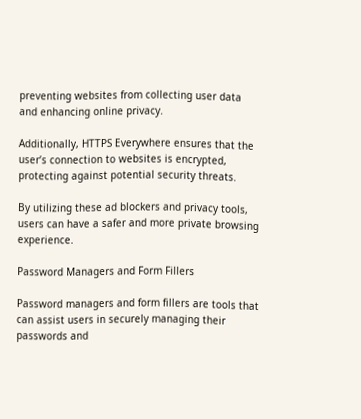preventing websites from collecting user data and enhancing online privacy.

Additionally, HTTPS Everywhere ensures that the user’s connection to websites is encrypted, protecting against potential security threats.

By utilizing these ad blockers and privacy tools, users can have a safer and more private browsing experience.

Password Managers and Form Fillers

Password managers and form fillers are tools that can assist users in securely managing their passwords and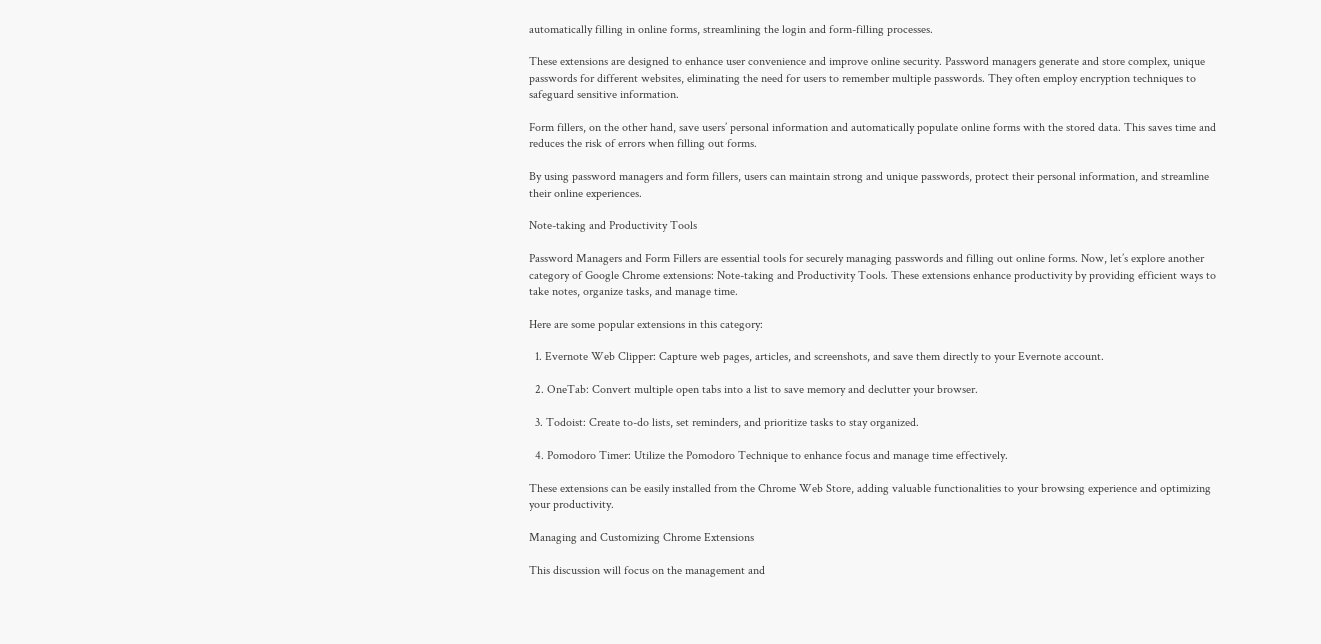automatically filling in online forms, streamlining the login and form-filling processes.

These extensions are designed to enhance user convenience and improve online security. Password managers generate and store complex, unique passwords for different websites, eliminating the need for users to remember multiple passwords. They often employ encryption techniques to safeguard sensitive information.

Form fillers, on the other hand, save users’ personal information and automatically populate online forms with the stored data. This saves time and reduces the risk of errors when filling out forms.

By using password managers and form fillers, users can maintain strong and unique passwords, protect their personal information, and streamline their online experiences.

Note-taking and Productivity Tools

Password Managers and Form Fillers are essential tools for securely managing passwords and filling out online forms. Now, let’s explore another category of Google Chrome extensions: Note-taking and Productivity Tools. These extensions enhance productivity by providing efficient ways to take notes, organize tasks, and manage time.

Here are some popular extensions in this category:

  1. Evernote Web Clipper: Capture web pages, articles, and screenshots, and save them directly to your Evernote account.

  2. OneTab: Convert multiple open tabs into a list to save memory and declutter your browser.

  3. Todoist: Create to-do lists, set reminders, and prioritize tasks to stay organized.

  4. Pomodoro Timer: Utilize the Pomodoro Technique to enhance focus and manage time effectively.

These extensions can be easily installed from the Chrome Web Store, adding valuable functionalities to your browsing experience and optimizing your productivity.

Managing and Customizing Chrome Extensions

This discussion will focus on the management and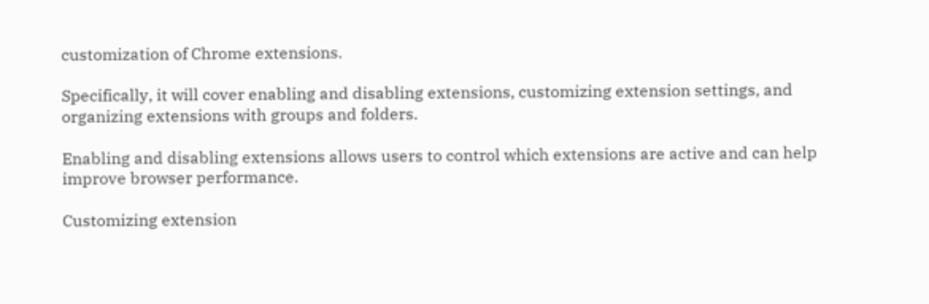customization of Chrome extensions.

Specifically, it will cover enabling and disabling extensions, customizing extension settings, and organizing extensions with groups and folders.

Enabling and disabling extensions allows users to control which extensions are active and can help improve browser performance.

Customizing extension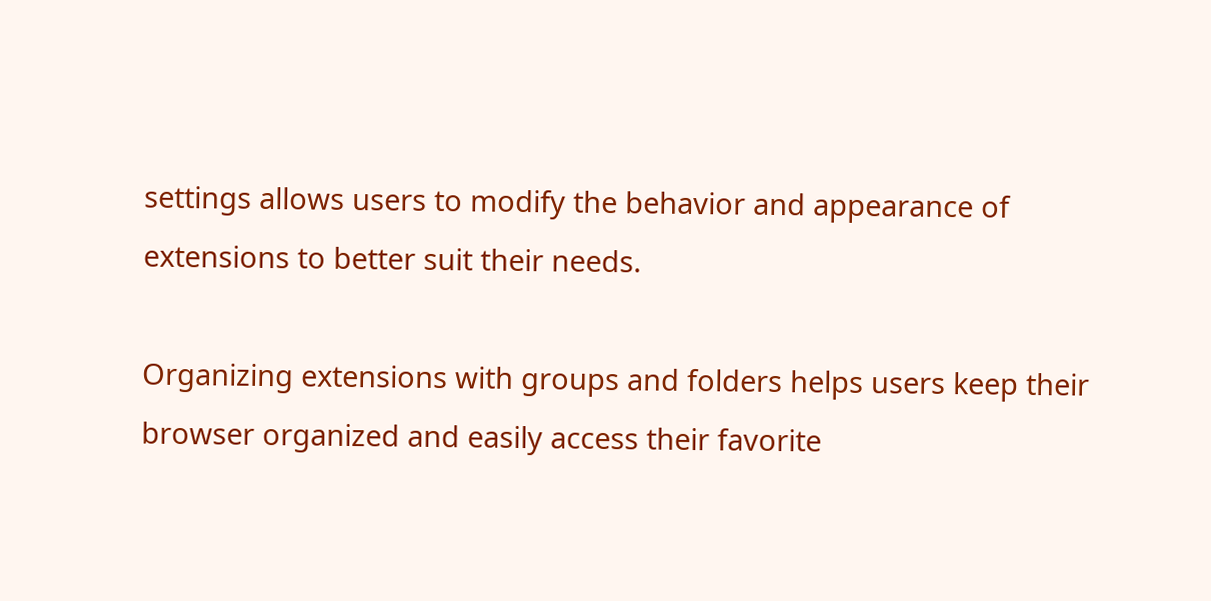settings allows users to modify the behavior and appearance of extensions to better suit their needs.

Organizing extensions with groups and folders helps users keep their browser organized and easily access their favorite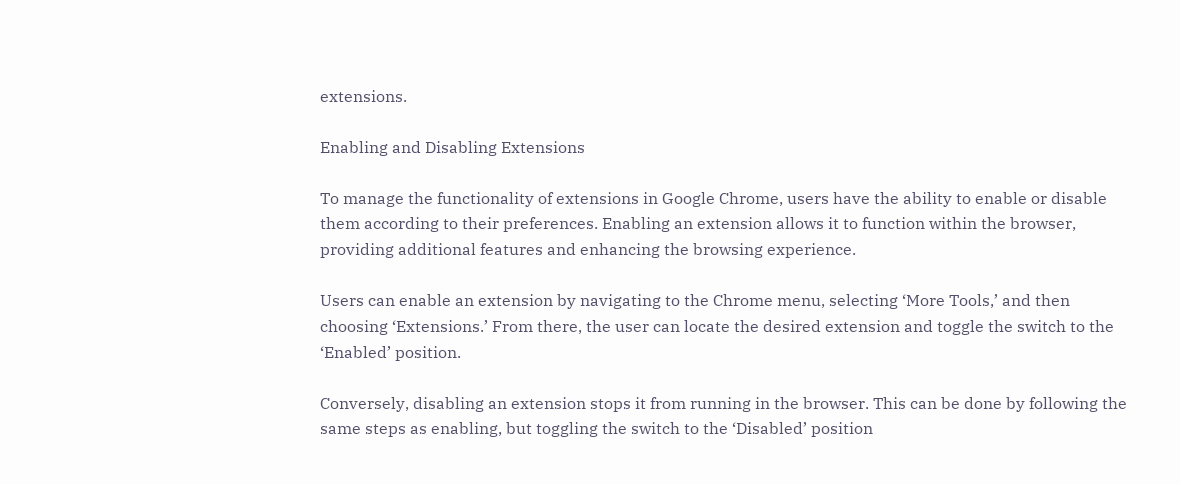extensions.

Enabling and Disabling Extensions

To manage the functionality of extensions in Google Chrome, users have the ability to enable or disable them according to their preferences. Enabling an extension allows it to function within the browser, providing additional features and enhancing the browsing experience.

Users can enable an extension by navigating to the Chrome menu, selecting ‘More Tools,’ and then choosing ‘Extensions.’ From there, the user can locate the desired extension and toggle the switch to the ‘Enabled’ position.

Conversely, disabling an extension stops it from running in the browser. This can be done by following the same steps as enabling, but toggling the switch to the ‘Disabled’ position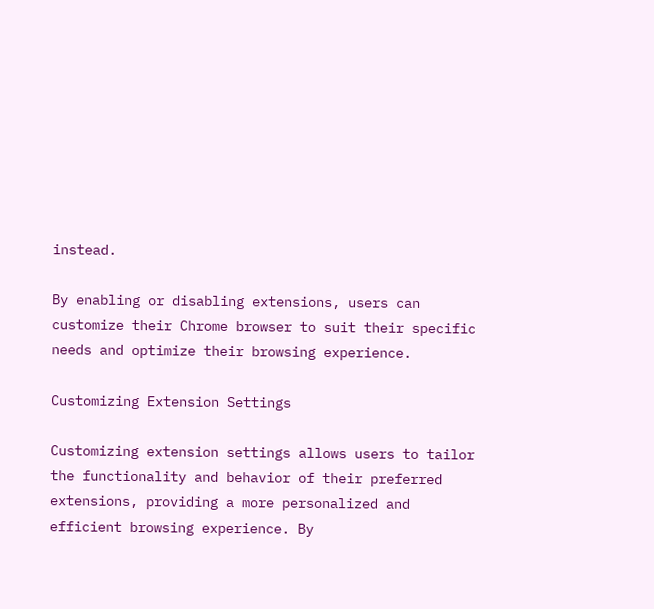instead.

By enabling or disabling extensions, users can customize their Chrome browser to suit their specific needs and optimize their browsing experience.

Customizing Extension Settings

Customizing extension settings allows users to tailor the functionality and behavior of their preferred extensions, providing a more personalized and efficient browsing experience. By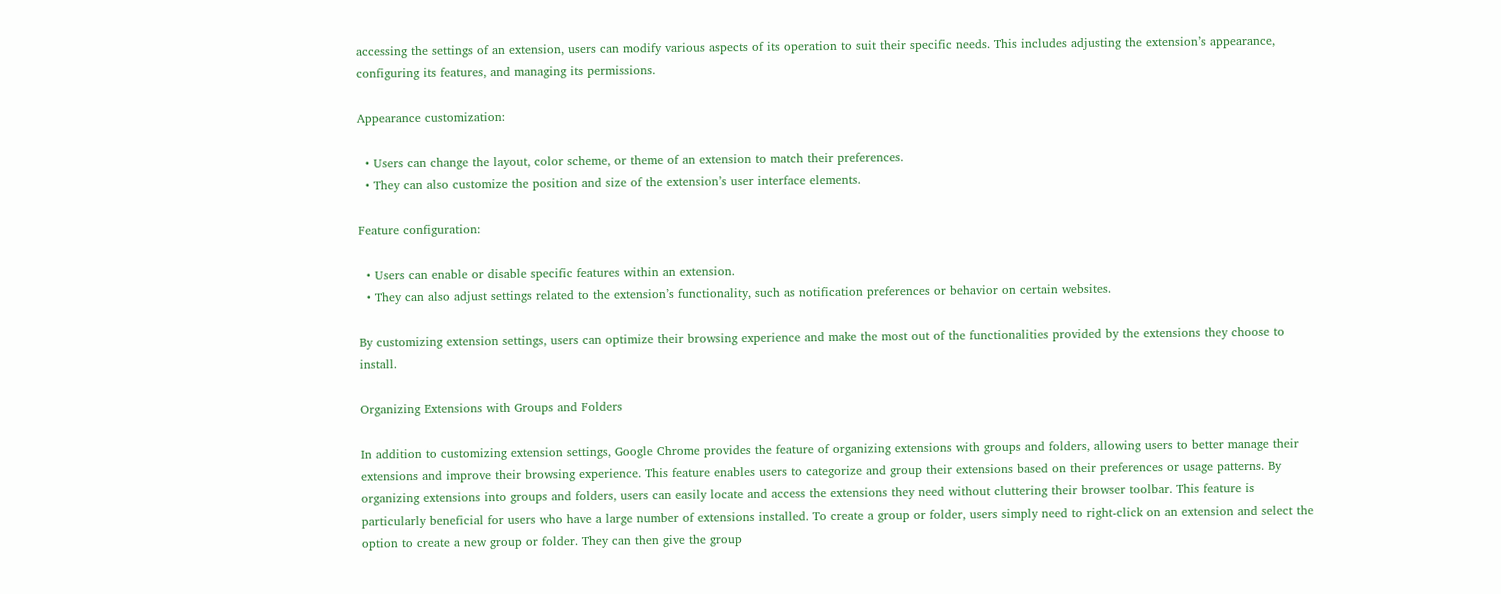accessing the settings of an extension, users can modify various aspects of its operation to suit their specific needs. This includes adjusting the extension’s appearance, configuring its features, and managing its permissions.

Appearance customization:

  • Users can change the layout, color scheme, or theme of an extension to match their preferences.
  • They can also customize the position and size of the extension’s user interface elements.

Feature configuration:

  • Users can enable or disable specific features within an extension.
  • They can also adjust settings related to the extension’s functionality, such as notification preferences or behavior on certain websites.

By customizing extension settings, users can optimize their browsing experience and make the most out of the functionalities provided by the extensions they choose to install.

Organizing Extensions with Groups and Folders

In addition to customizing extension settings, Google Chrome provides the feature of organizing extensions with groups and folders, allowing users to better manage their extensions and improve their browsing experience. This feature enables users to categorize and group their extensions based on their preferences or usage patterns. By organizing extensions into groups and folders, users can easily locate and access the extensions they need without cluttering their browser toolbar. This feature is particularly beneficial for users who have a large number of extensions installed. To create a group or folder, users simply need to right-click on an extension and select the option to create a new group or folder. They can then give the group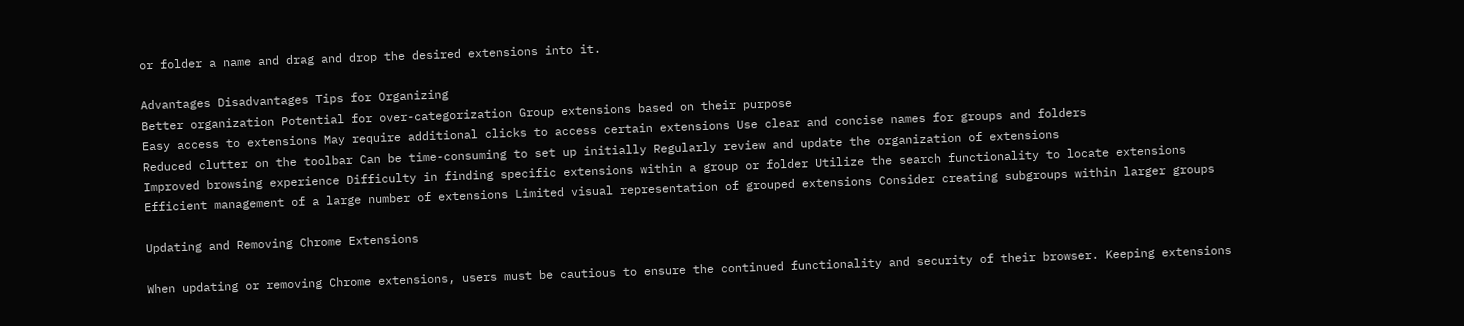or folder a name and drag and drop the desired extensions into it.

Advantages Disadvantages Tips for Organizing
Better organization Potential for over-categorization Group extensions based on their purpose
Easy access to extensions May require additional clicks to access certain extensions Use clear and concise names for groups and folders
Reduced clutter on the toolbar Can be time-consuming to set up initially Regularly review and update the organization of extensions
Improved browsing experience Difficulty in finding specific extensions within a group or folder Utilize the search functionality to locate extensions
Efficient management of a large number of extensions Limited visual representation of grouped extensions Consider creating subgroups within larger groups

Updating and Removing Chrome Extensions

When updating or removing Chrome extensions, users must be cautious to ensure the continued functionality and security of their browser. Keeping extensions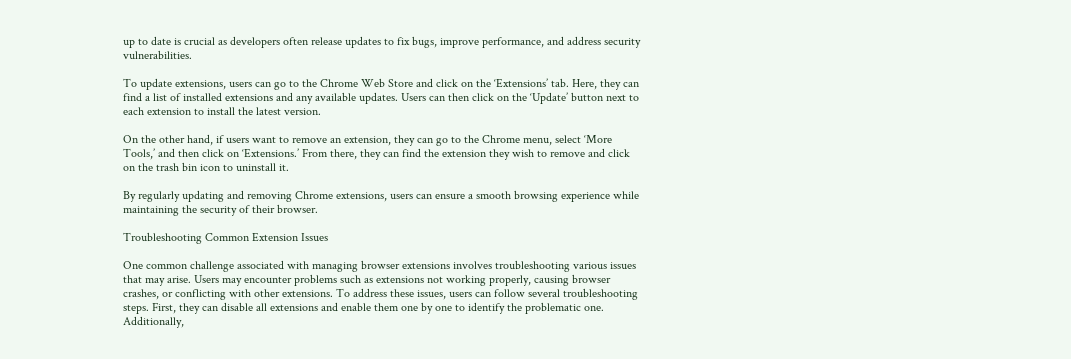up to date is crucial as developers often release updates to fix bugs, improve performance, and address security vulnerabilities.

To update extensions, users can go to the Chrome Web Store and click on the ‘Extensions’ tab. Here, they can find a list of installed extensions and any available updates. Users can then click on the ‘Update’ button next to each extension to install the latest version.

On the other hand, if users want to remove an extension, they can go to the Chrome menu, select ‘More Tools,’ and then click on ‘Extensions.’ From there, they can find the extension they wish to remove and click on the trash bin icon to uninstall it.

By regularly updating and removing Chrome extensions, users can ensure a smooth browsing experience while maintaining the security of their browser.

Troubleshooting Common Extension Issues

One common challenge associated with managing browser extensions involves troubleshooting various issues that may arise. Users may encounter problems such as extensions not working properly, causing browser crashes, or conflicting with other extensions. To address these issues, users can follow several troubleshooting steps. First, they can disable all extensions and enable them one by one to identify the problematic one. Additionally,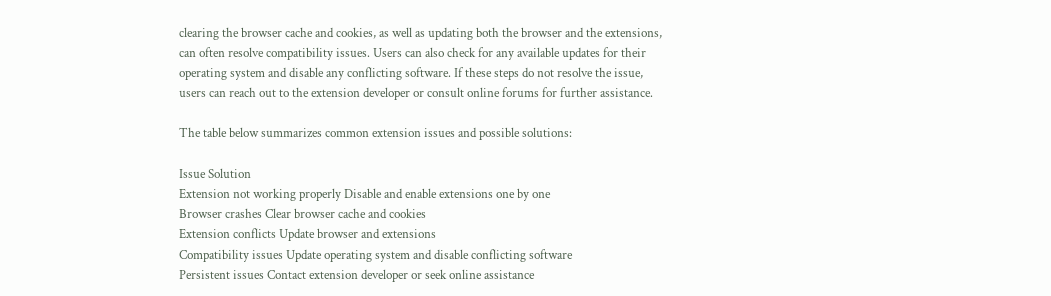clearing the browser cache and cookies, as well as updating both the browser and the extensions, can often resolve compatibility issues. Users can also check for any available updates for their operating system and disable any conflicting software. If these steps do not resolve the issue, users can reach out to the extension developer or consult online forums for further assistance.

The table below summarizes common extension issues and possible solutions:

Issue Solution
Extension not working properly Disable and enable extensions one by one
Browser crashes Clear browser cache and cookies
Extension conflicts Update browser and extensions
Compatibility issues Update operating system and disable conflicting software
Persistent issues Contact extension developer or seek online assistance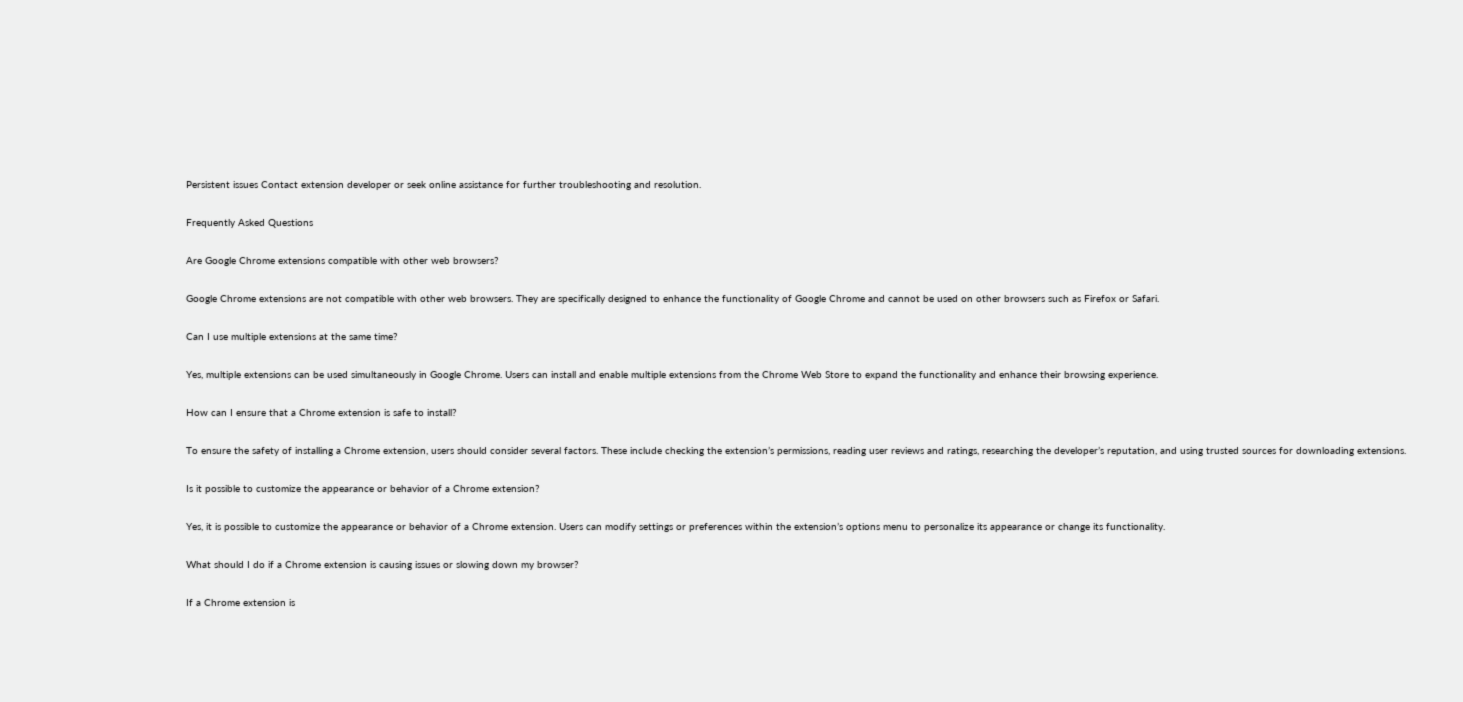Persistent issues Contact extension developer or seek online assistance for further troubleshooting and resolution.

Frequently Asked Questions

Are Google Chrome extensions compatible with other web browsers?

Google Chrome extensions are not compatible with other web browsers. They are specifically designed to enhance the functionality of Google Chrome and cannot be used on other browsers such as Firefox or Safari.

Can I use multiple extensions at the same time?

Yes, multiple extensions can be used simultaneously in Google Chrome. Users can install and enable multiple extensions from the Chrome Web Store to expand the functionality and enhance their browsing experience.

How can I ensure that a Chrome extension is safe to install?

To ensure the safety of installing a Chrome extension, users should consider several factors. These include checking the extension’s permissions, reading user reviews and ratings, researching the developer’s reputation, and using trusted sources for downloading extensions.

Is it possible to customize the appearance or behavior of a Chrome extension?

Yes, it is possible to customize the appearance or behavior of a Chrome extension. Users can modify settings or preferences within the extension’s options menu to personalize its appearance or change its functionality.

What should I do if a Chrome extension is causing issues or slowing down my browser?

If a Chrome extension is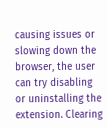causing issues or slowing down the browser, the user can try disabling or uninstalling the extension. Clearing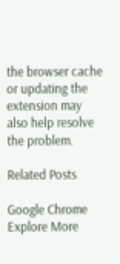the browser cache or updating the extension may also help resolve the problem.

Related Posts

Google Chrome
Explore More